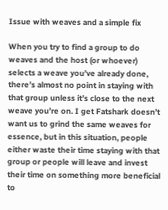Issue with weaves and a simple fix

When you try to find a group to do weaves and the host (or whoever) selects a weave you’ve already done, there’s almost no point in staying with that group unless it’s close to the next weave you’re on. I get Fatshark doesn’t want us to grind the same weaves for essence, but in this situation, people either waste their time staying with that group or people will leave and invest their time on something more beneficial to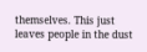themselves. This just leaves people in the dust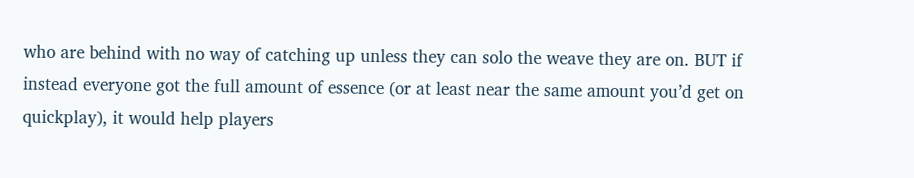who are behind with no way of catching up unless they can solo the weave they are on. BUT if instead everyone got the full amount of essence (or at least near the same amount you’d get on quickplay), it would help players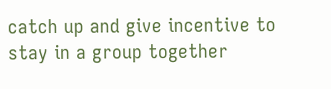catch up and give incentive to stay in a group together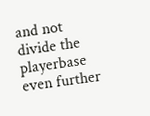and not divide the playerbase even further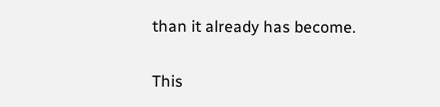than it already has become.

This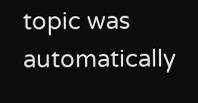topic was automatically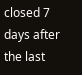closed 7 days after the last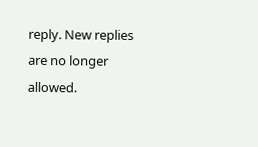reply. New replies are no longer allowed.